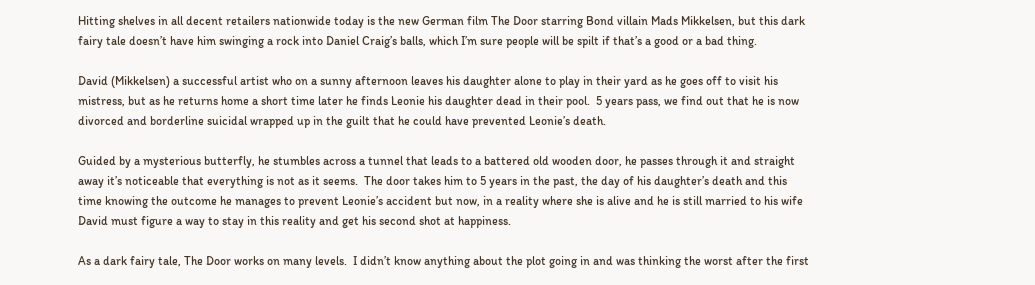Hitting shelves in all decent retailers nationwide today is the new German film The Door starring Bond villain Mads Mikkelsen, but this dark fairy tale doesn’t have him swinging a rock into Daniel Craig’s balls, which I’m sure people will be spilt if that’s a good or a bad thing.

David (Mikkelsen) a successful artist who on a sunny afternoon leaves his daughter alone to play in their yard as he goes off to visit his mistress, but as he returns home a short time later he finds Leonie his daughter dead in their pool.  5 years pass, we find out that he is now divorced and borderline suicidal wrapped up in the guilt that he could have prevented Leonie’s death.

Guided by a mysterious butterfly, he stumbles across a tunnel that leads to a battered old wooden door, he passes through it and straight away it’s noticeable that everything is not as it seems.  The door takes him to 5 years in the past, the day of his daughter’s death and this time knowing the outcome he manages to prevent Leonie’s accident but now, in a reality where she is alive and he is still married to his wife David must figure a way to stay in this reality and get his second shot at happiness.

As a dark fairy tale, The Door works on many levels.  I didn’t know anything about the plot going in and was thinking the worst after the first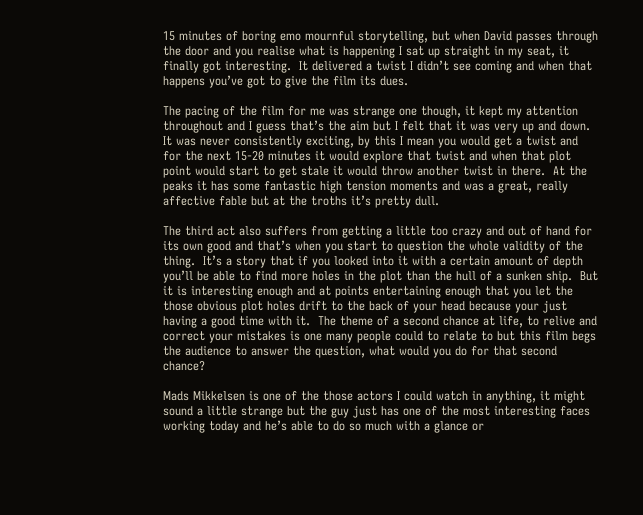15 minutes of boring emo mournful storytelling, but when David passes through the door and you realise what is happening I sat up straight in my seat, it finally got interesting.  It delivered a twist I didn’t see coming and when that happens you’ve got to give the film its dues.

The pacing of the film for me was strange one though, it kept my attention throughout and I guess that’s the aim but I felt that it was very up and down.  It was never consistently exciting, by this I mean you would get a twist and for the next 15-20 minutes it would explore that twist and when that plot point would start to get stale it would throw another twist in there.  At the peaks it has some fantastic high tension moments and was a great, really affective fable but at the troths it’s pretty dull.

The third act also suffers from getting a little too crazy and out of hand for its own good and that’s when you start to question the whole validity of the thing.  It’s a story that if you looked into it with a certain amount of depth you’ll be able to find more holes in the plot than the hull of a sunken ship.  But it is interesting enough and at points entertaining enough that you let the those obvious plot holes drift to the back of your head because your just having a good time with it.  The theme of a second chance at life, to relive and correct your mistakes is one many people could to relate to but this film begs the audience to answer the question, what would you do for that second chance?

Mads Mikkelsen is one of the those actors I could watch in anything, it might sound a little strange but the guy just has one of the most interesting faces working today and he’s able to do so much with a glance or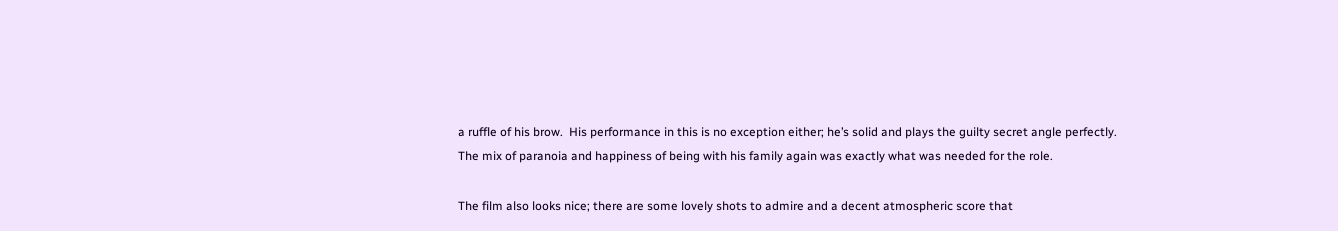a ruffle of his brow.  His performance in this is no exception either; he’s solid and plays the guilty secret angle perfectly.  The mix of paranoia and happiness of being with his family again was exactly what was needed for the role.

The film also looks nice; there are some lovely shots to admire and a decent atmospheric score that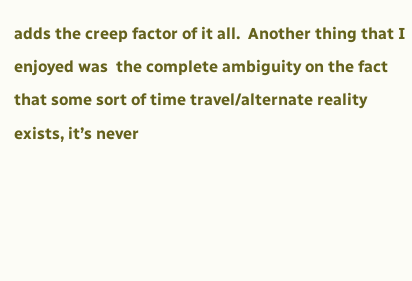adds the creep factor of it all.  Another thing that I enjoyed was  the complete ambiguity on the fact that some sort of time travel/alternate reality exists, it’s never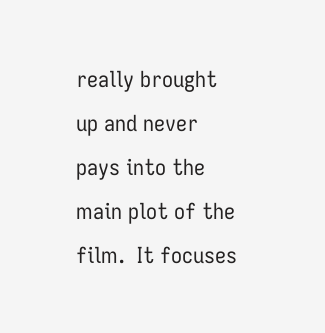really brought up and never pays into the main plot of the film.  It focuses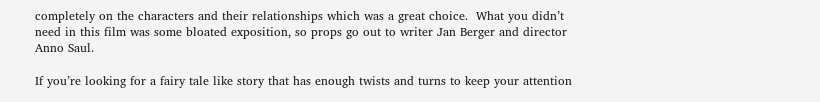completely on the characters and their relationships which was a great choice.  What you didn’t need in this film was some bloated exposition, so props go out to writer Jan Berger and director Anno Saul.

If you’re looking for a fairy tale like story that has enough twists and turns to keep your attention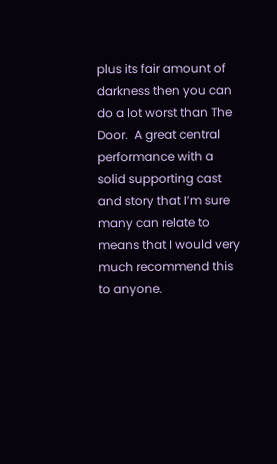plus its fair amount of darkness then you can do a lot worst than The Door.  A great central performance with a solid supporting cast and story that I’m sure many can relate to means that I would very much recommend this to anyone.